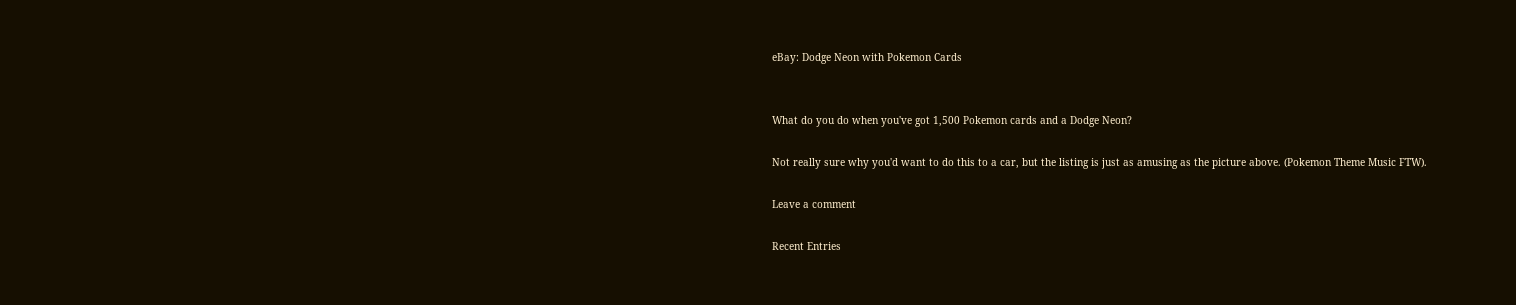eBay: Dodge Neon with Pokemon Cards


What do you do when you've got 1,500 Pokemon cards and a Dodge Neon?

Not really sure why you'd want to do this to a car, but the listing is just as amusing as the picture above. (Pokemon Theme Music FTW).

Leave a comment

Recent Entries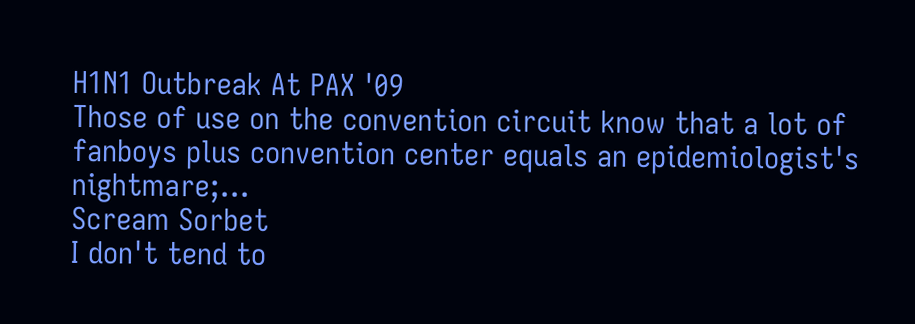H1N1 Outbreak At PAX '09
Those of use on the convention circuit know that a lot of fanboys plus convention center equals an epidemiologist's nightmare;…
Scream Sorbet
I don't tend to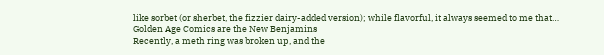like sorbet (or sherbet, the fizzier dairy-added version); while flavorful, it always seemed to me that…
Golden Age Comics are the New Benjamins
Recently, a meth ring was broken up, and the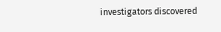investigators discovered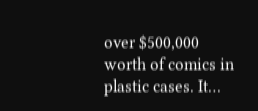over $500,000 worth of comics in plastic cases. It…